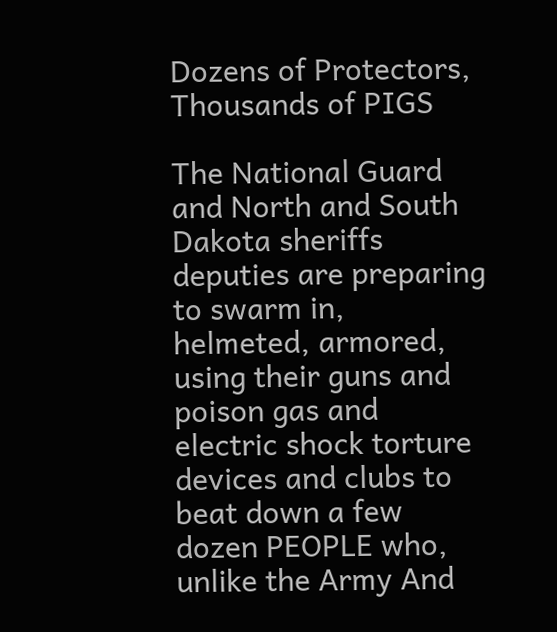Dozens of Protectors, Thousands of PIGS

The National Guard and North and South Dakota sheriffs deputies are preparing to swarm in, helmeted, armored, using their guns and poison gas and electric shock torture devices and clubs to beat down a few dozen PEOPLE who, unlike the Army And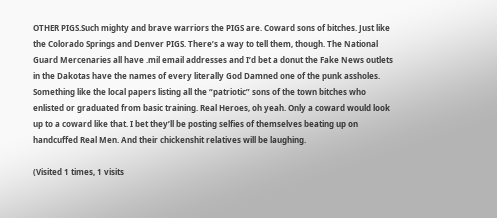OTHER PIGS.Such mighty and brave warriors the PIGS are. Coward sons of bitches. Just like the Colorado Springs and Denver PIGS. There’s a way to tell them, though. The National Guard Mercenaries all have .mil email addresses and I’d bet a donut the Fake News outlets in the Dakotas have the names of every literally God Damned one of the punk assholes. Something like the local papers listing all the “patriotic” sons of the town bitches who enlisted or graduated from basic training. Real Heroes, oh yeah. Only a coward would look up to a coward like that. I bet they’ll be posting selfies of themselves beating up on handcuffed Real Men. And their chickenshit relatives will be laughing.

(Visited 1 times, 1 visits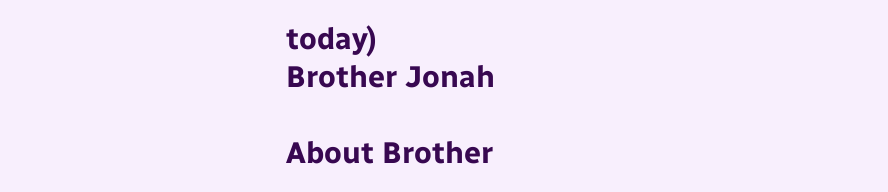today)
Brother Jonah

About Brother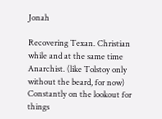Jonah

Recovering Texan. Christian while and at the same time Anarchist. (like Tolstoy only without the beard, for now) Constantly on the lookout for things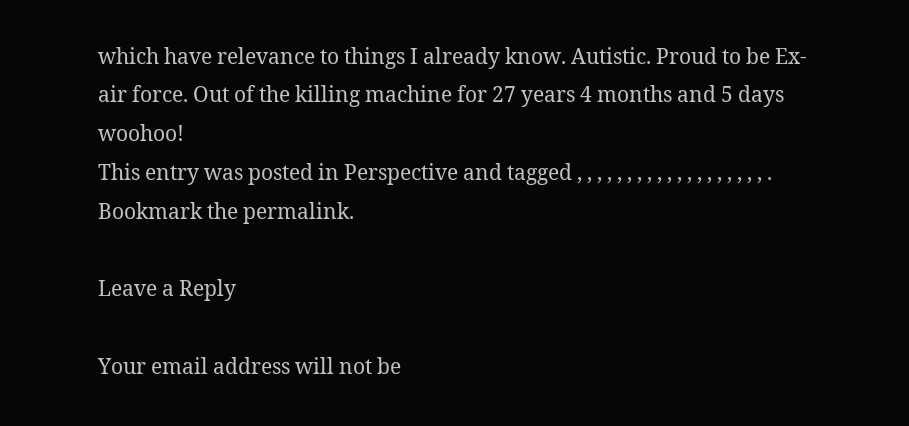which have relevance to things I already know. Autistic. Proud to be Ex- air force. Out of the killing machine for 27 years 4 months and 5 days woohoo!
This entry was posted in Perspective and tagged , , , , , , , , , , , , , , , , , , , . Bookmark the permalink.

Leave a Reply

Your email address will not be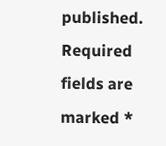published. Required fields are marked *